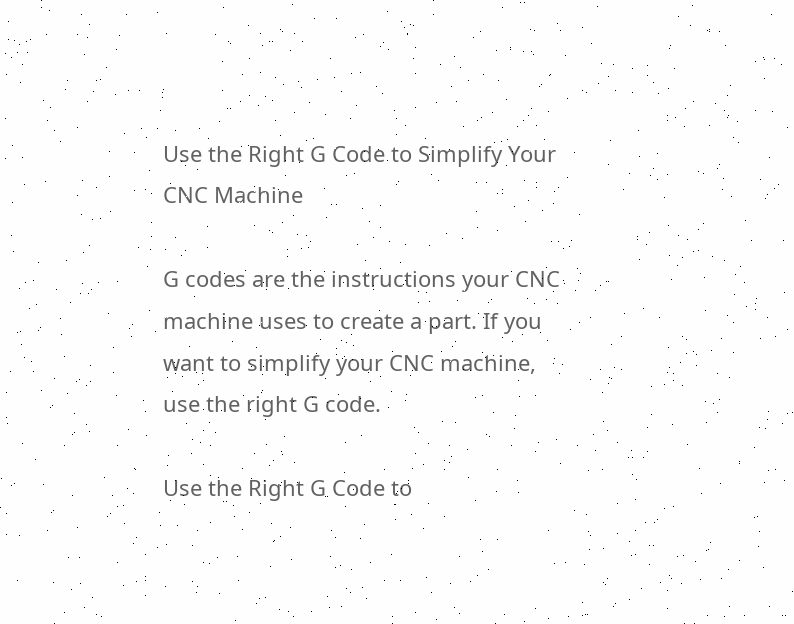Use the Right G Code to Simplify Your CNC Machine

G codes are the instructions your CNC machine uses to create a part. If you want to simplify your CNC machine, use the right G code.

Use the Right G Code to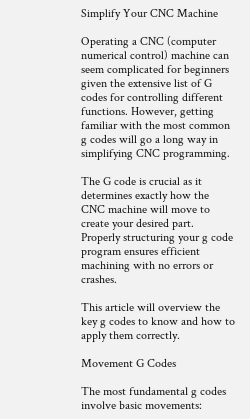Simplify Your CNC Machine

Operating a CNC (computer numerical control) machine can seem complicated for beginners given the extensive list of G codes for controlling different functions. However, getting familiar with the most common g codes will go a long way in simplifying CNC programming.

The G code is crucial as it determines exactly how the CNC machine will move to create your desired part. Properly structuring your g code program ensures efficient machining with no errors or crashes.

This article will overview the key g codes to know and how to apply them correctly.

Movement G Codes

The most fundamental g codes involve basic movements: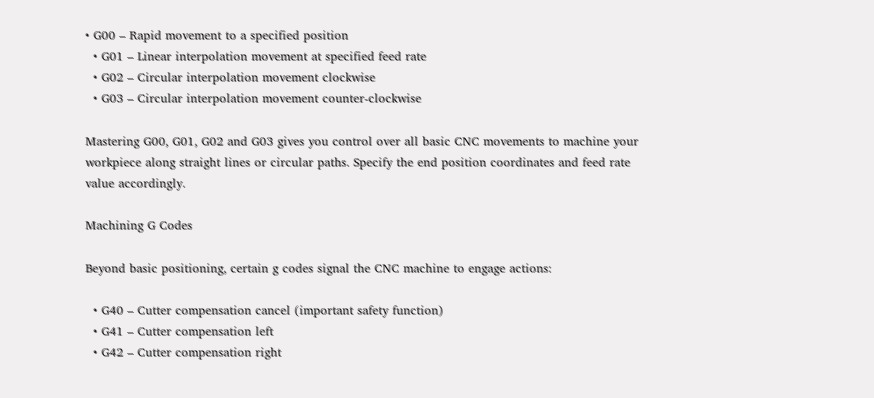• G00 – Rapid movement to a specified position
  • G01 – Linear interpolation movement at specified feed rate
  • G02 – Circular interpolation movement clockwise
  • G03 – Circular interpolation movement counter-clockwise

Mastering G00, G01, G02 and G03 gives you control over all basic CNC movements to machine your workpiece along straight lines or circular paths. Specify the end position coordinates and feed rate value accordingly.

Machining G Codes

Beyond basic positioning, certain g codes signal the CNC machine to engage actions:

  • G40 – Cutter compensation cancel (important safety function)
  • G41 – Cutter compensation left
  • G42 – Cutter compensation right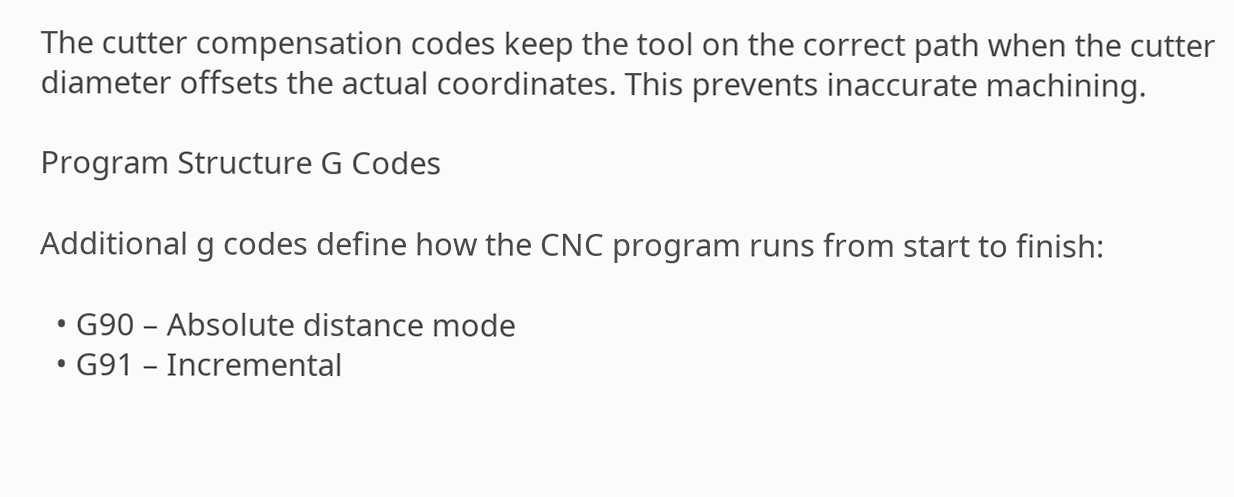The cutter compensation codes keep the tool on the correct path when the cutter diameter offsets the actual coordinates. This prevents inaccurate machining.

Program Structure G Codes

Additional g codes define how the CNC program runs from start to finish:

  • G90 – Absolute distance mode
  • G91 – Incremental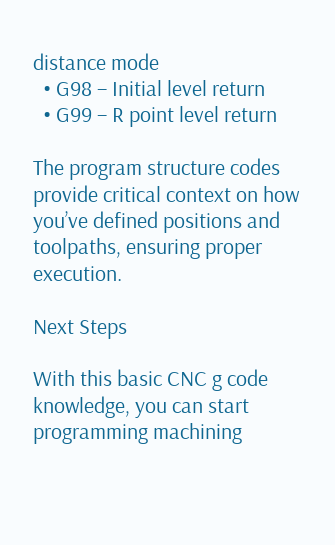distance mode
  • G98 – Initial level return
  • G99 – R point level return

The program structure codes provide critical context on how you’ve defined positions and toolpaths, ensuring proper execution.

Next Steps

With this basic CNC g code knowledge, you can start programming machining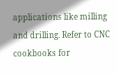applications like milling and drilling. Refer to CNC cookbooks for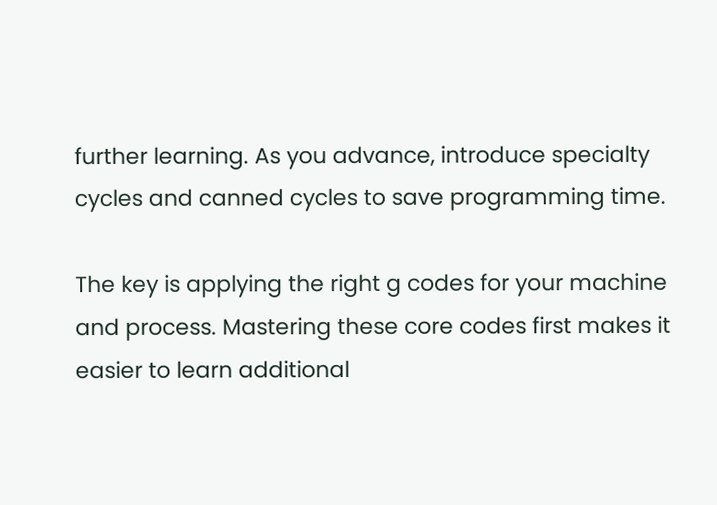further learning. As you advance, introduce specialty cycles and canned cycles to save programming time.

The key is applying the right g codes for your machine and process. Mastering these core codes first makes it easier to learn additional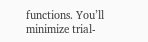functions. You’ll minimize trial-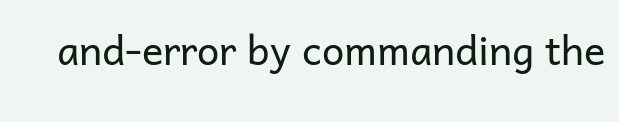and-error by commanding the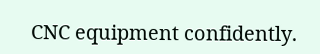CNC equipment confidently.